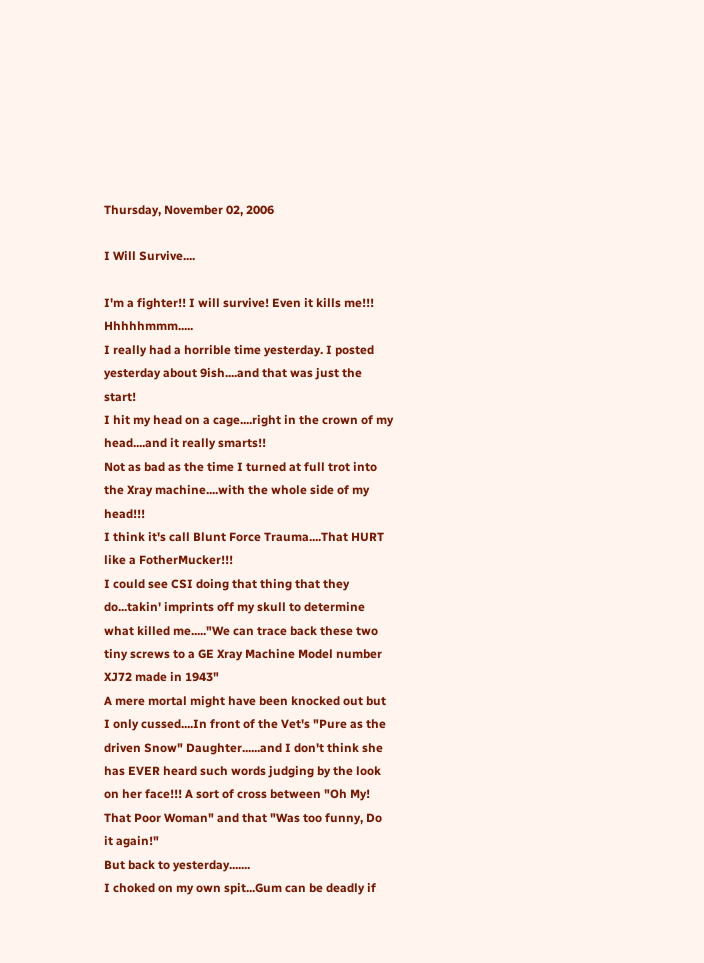Thursday, November 02, 2006

I Will Survive....

I'm a fighter!! I will survive! Even it kills me!!! Hhhhhmmm.....
I really had a horrible time yesterday. I posted yesterday about 9ish....and that was just the start!
I hit my head on a cage....right in the crown of my head....and it really smarts!!
Not as bad as the time I turned at full trot into the Xray machine....with the whole side of my head!!!
I think it's call Blunt Force Trauma....That HURT like a FotherMucker!!!
I could see CSI doing that thing that they do...takin' imprints off my skull to determine what killed me....."We can trace back these two tiny screws to a GE Xray Machine Model number XJ72 made in 1943"
A mere mortal might have been knocked out but I only cussed....In front of the Vet's "Pure as the driven Snow" Daughter......and I don't think she has EVER heard such words judging by the look on her face!!! A sort of cross between "Oh My! That Poor Woman" and that "Was too funny, Do it again!"
But back to yesterday.......
I choked on my own spit...Gum can be deadly if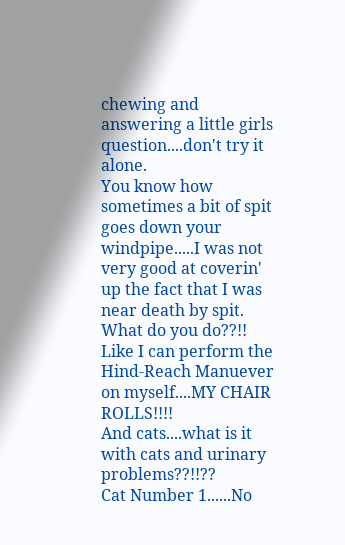chewing and answering a little girls question....don't try it alone.
You know how sometimes a bit of spit goes down your windpipe.....I was not very good at coverin' up the fact that I was near death by spit.
What do you do??!!
Like I can perform the Hind-Reach Manuever on myself....MY CHAIR ROLLS!!!!
And cats....what is it with cats and urinary problems??!!??
Cat Number 1......No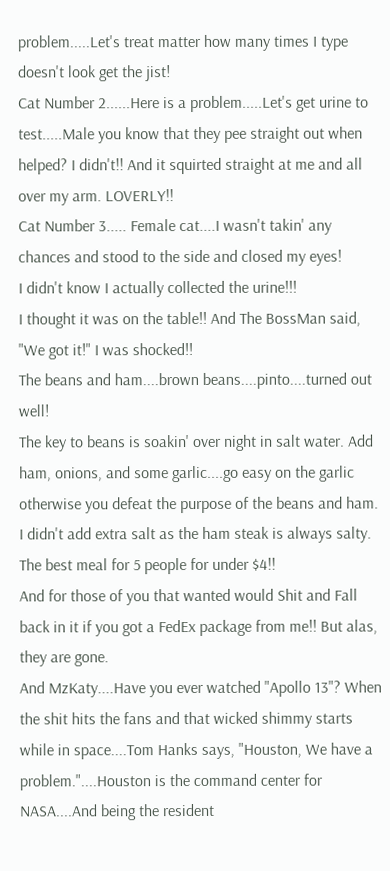problem.....Let's treat matter how many times I type doesn't look get the jist!
Cat Number 2......Here is a problem.....Let's get urine to test.....Male you know that they pee straight out when helped? I didn't!! And it squirted straight at me and all over my arm. LOVERLY!!
Cat Number 3..... Female cat....I wasn't takin' any chances and stood to the side and closed my eyes!
I didn't know I actually collected the urine!!!
I thought it was on the table!! And The BossMan said, "We got it!" I was shocked!!
The beans and ham....brown beans....pinto....turned out well!
The key to beans is soakin' over night in salt water. Add ham, onions, and some garlic....go easy on the garlic otherwise you defeat the purpose of the beans and ham. I didn't add extra salt as the ham steak is always salty. The best meal for 5 people for under $4!!
And for those of you that wanted would Shit and Fall back in it if you got a FedEx package from me!! But alas, they are gone.
And MzKaty....Have you ever watched "Apollo 13"? When the shit hits the fans and that wicked shimmy starts while in space....Tom Hanks says, "Houston, We have a problem."....Houston is the command center for NASA....And being the resident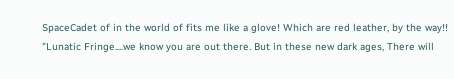SpaceCadet of in the world of fits me like a glove! Which are red leather, by the way!!
"Lunatic Fringe....we know you are out there. But in these new dark ages, There will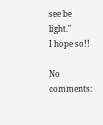see be light."
I hope so!!

No comments: